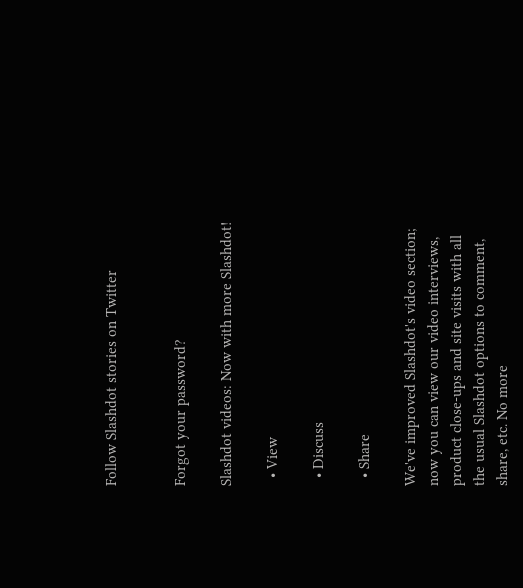Follow Slashdot stories on Twitter


Forgot your password?

Slashdot videos: Now with more Slashdot!

  • View

  • Discuss

  • Share

We've improved Slashdot's video section; now you can view our video interviews, product close-ups and site visits with all the usual Slashdot options to comment, share, etc. No more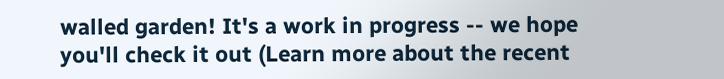walled garden! It's a work in progress -- we hope you'll check it out (Learn more about the recent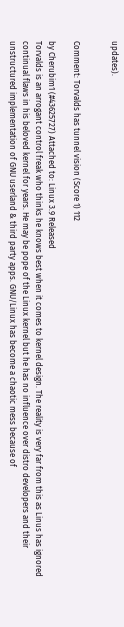updates).


Comment: Torvalds has tunnel vision (Score 1) 112

by Cherubim1 (#43625727) Attached to: Linux 3.9 Released
Torvalds is an arrogant control freak who thinks he knows best when it comes to kernel design. The reality is very far from this as Linus has ignored continual flaws in his beloved kernel for years. He may be pope of the Linux kernel but he has no influence over distro developers and their unstructured implementation of GNU userland & third party apps. GNU/Linux has become a chaotic mess because of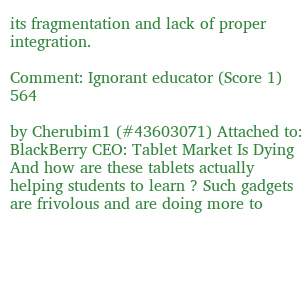its fragmentation and lack of proper integration.

Comment: Ignorant educator (Score 1) 564

by Cherubim1 (#43603071) Attached to: BlackBerry CEO: Tablet Market Is Dying
And how are these tablets actually helping students to learn ? Such gadgets are frivolous and are doing more to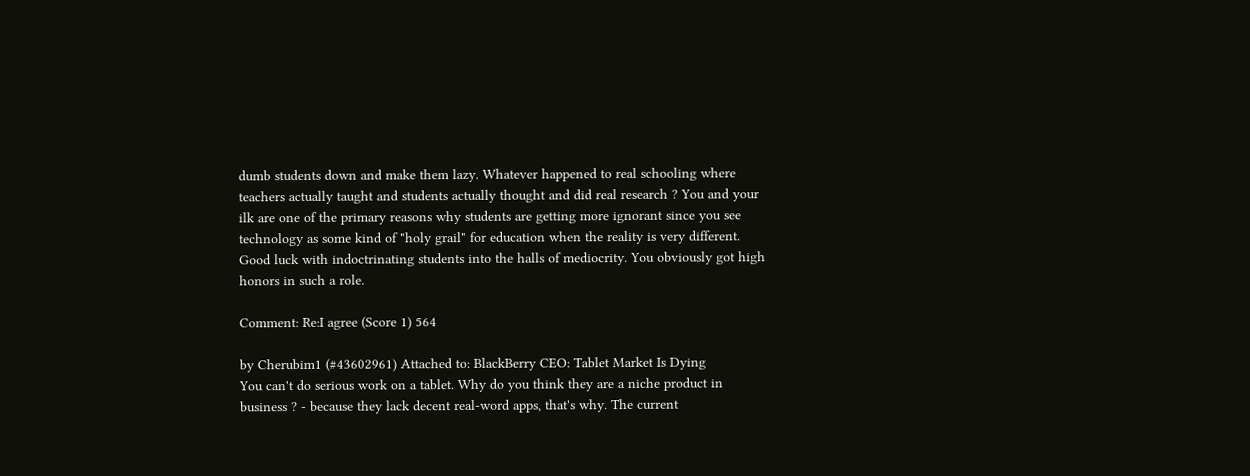dumb students down and make them lazy. Whatever happened to real schooling where teachers actually taught and students actually thought and did real research ? You and your ilk are one of the primary reasons why students are getting more ignorant since you see technology as some kind of "holy grail" for education when the reality is very different. Good luck with indoctrinating students into the halls of mediocrity. You obviously got high honors in such a role.

Comment: Re:I agree (Score 1) 564

by Cherubim1 (#43602961) Attached to: BlackBerry CEO: Tablet Market Is Dying
You can't do serious work on a tablet. Why do you think they are a niche product in business ? - because they lack decent real-word apps, that's why. The current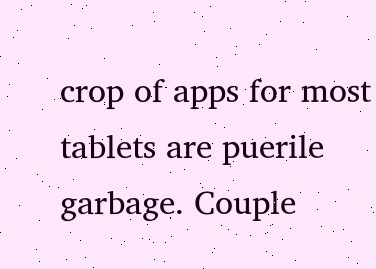crop of apps for most tablets are puerile garbage. Couple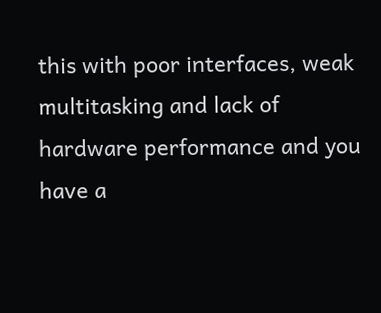this with poor interfaces, weak multitasking and lack of hardware performance and you have a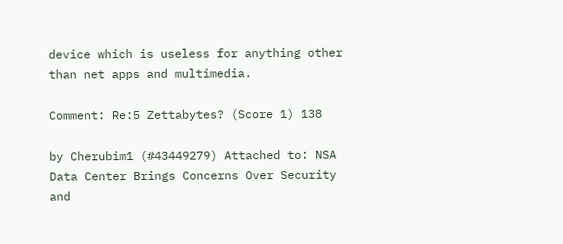device which is useless for anything other than net apps and multimedia.

Comment: Re:5 Zettabytes? (Score 1) 138

by Cherubim1 (#43449279) Attached to: NSA Data Center Brings Concerns Over Security and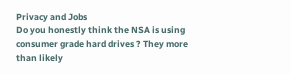Privacy and Jobs
Do you honestly think the NSA is using consumer grade hard drives ? They more than likely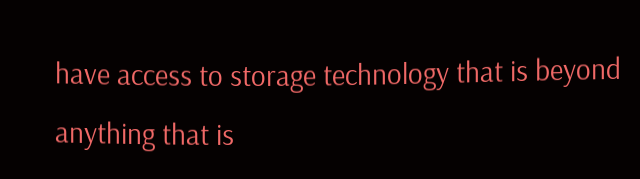have access to storage technology that is beyond anything that is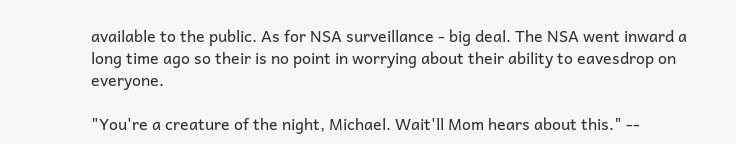available to the public. As for NSA surveillance - big deal. The NSA went inward a long time ago so their is no point in worrying about their ability to eavesdrop on everyone.

"You're a creature of the night, Michael. Wait'll Mom hears about this." --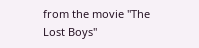from the movie "The Lost Boys"